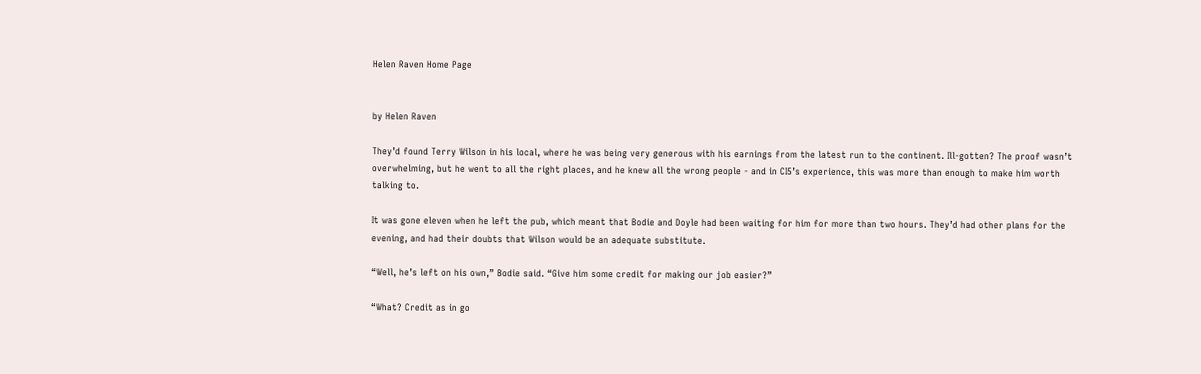Helen Raven Home Page


by Helen Raven

They’d found Terry Wilson in his local, where he was being very generous with his earnings from the latest run to the continent. Ill-gotten? The proof wasn’t overwhelming, but he went to all the right places, and he knew all the wrong people - and in CI5’s experience, this was more than enough to make him worth talking to.

It was gone eleven when he left the pub, which meant that Bodie and Doyle had been waiting for him for more than two hours. They’d had other plans for the evening, and had their doubts that Wilson would be an adequate substitute.

“Well, he’s left on his own,” Bodie said. “Give him some credit for making our job easier?”

“What? Credit as in go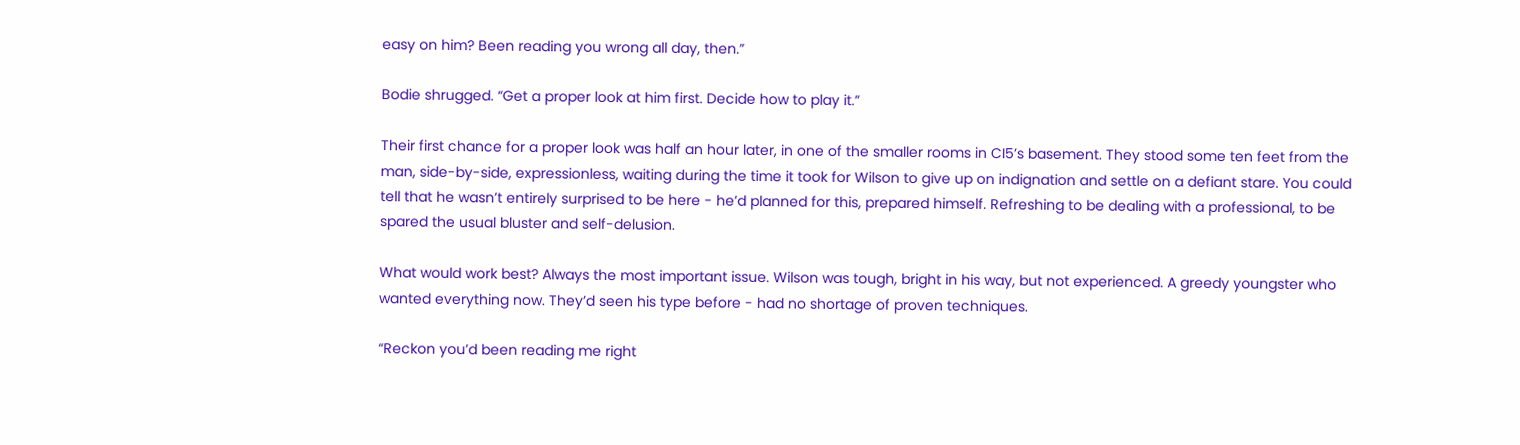easy on him? Been reading you wrong all day, then.”

Bodie shrugged. “Get a proper look at him first. Decide how to play it.”

Their first chance for a proper look was half an hour later, in one of the smaller rooms in CI5’s basement. They stood some ten feet from the man, side-by-side, expressionless, waiting during the time it took for Wilson to give up on indignation and settle on a defiant stare. You could tell that he wasn’t entirely surprised to be here - he’d planned for this, prepared himself. Refreshing to be dealing with a professional, to be spared the usual bluster and self-delusion.

What would work best? Always the most important issue. Wilson was tough, bright in his way, but not experienced. A greedy youngster who wanted everything now. They’d seen his type before - had no shortage of proven techniques.

“Reckon you’d been reading me right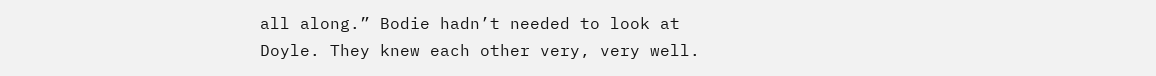all along.” Bodie hadn’t needed to look at Doyle. They knew each other very, very well.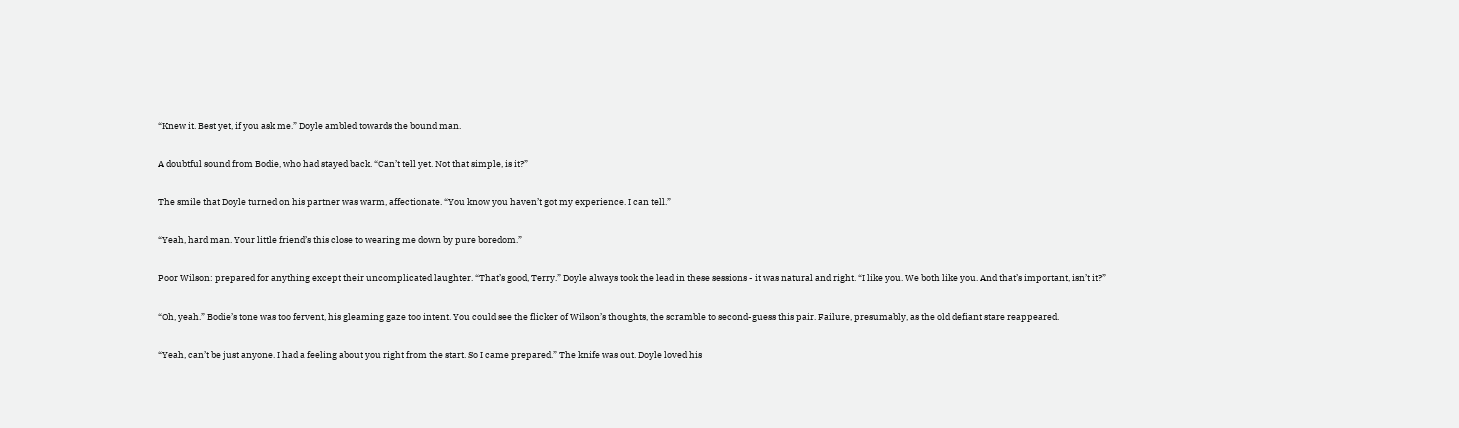“Knew it. Best yet, if you ask me.” Doyle ambled towards the bound man.

A doubtful sound from Bodie, who had stayed back. “Can’t tell yet. Not that simple, is it?”

The smile that Doyle turned on his partner was warm, affectionate. “You know you haven’t got my experience. I can tell.”

“Yeah, hard man. Your little friend’s this close to wearing me down by pure boredom.”

Poor Wilson: prepared for anything except their uncomplicated laughter. “That’s good, Terry.” Doyle always took the lead in these sessions - it was natural and right. “I like you. We both like you. And that’s important, isn’t it?”

“Oh, yeah.” Bodie’s tone was too fervent, his gleaming gaze too intent. You could see the flicker of Wilson’s thoughts, the scramble to second-guess this pair. Failure, presumably, as the old defiant stare reappeared.

“Yeah, can’t be just anyone. I had a feeling about you right from the start. So I came prepared.” The knife was out. Doyle loved his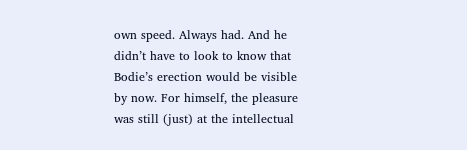own speed. Always had. And he didn’t have to look to know that Bodie’s erection would be visible by now. For himself, the pleasure was still (just) at the intellectual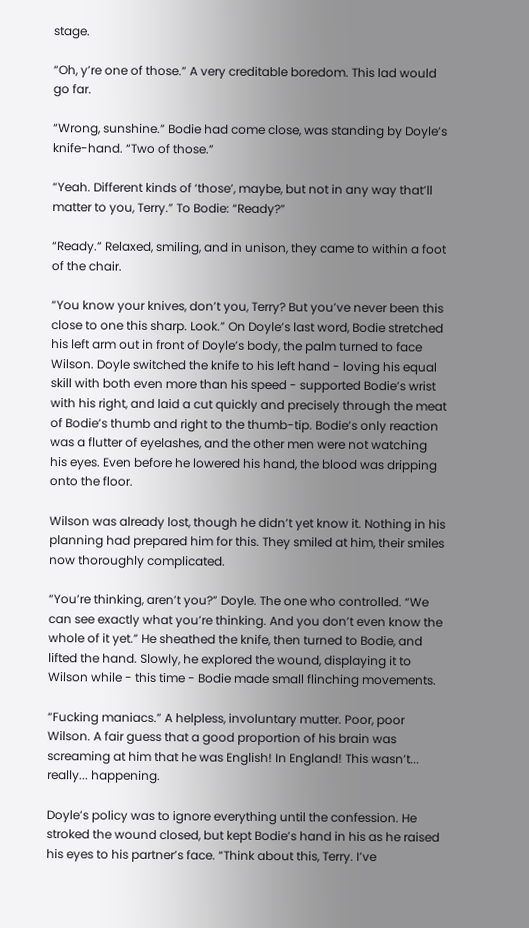stage.

“Oh, y’re one of those.” A very creditable boredom. This lad would go far.

“Wrong, sunshine.” Bodie had come close, was standing by Doyle’s knife-hand. “Two of those.”

“Yeah. Different kinds of ‘those’, maybe, but not in any way that’ll matter to you, Terry.” To Bodie: “Ready?”

“Ready.” Relaxed, smiling, and in unison, they came to within a foot of the chair.

“You know your knives, don’t you, Terry? But you’ve never been this close to one this sharp. Look.” On Doyle’s last word, Bodie stretched his left arm out in front of Doyle’s body, the palm turned to face Wilson. Doyle switched the knife to his left hand - loving his equal skill with both even more than his speed - supported Bodie’s wrist with his right, and laid a cut quickly and precisely through the meat of Bodie’s thumb and right to the thumb-tip. Bodie’s only reaction was a flutter of eyelashes, and the other men were not watching his eyes. Even before he lowered his hand, the blood was dripping onto the floor.

Wilson was already lost, though he didn’t yet know it. Nothing in his planning had prepared him for this. They smiled at him, their smiles now thoroughly complicated.

“You’re thinking, aren’t you?” Doyle. The one who controlled. “We can see exactly what you’re thinking. And you don’t even know the whole of it yet.” He sheathed the knife, then turned to Bodie, and lifted the hand. Slowly, he explored the wound, displaying it to Wilson while - this time - Bodie made small flinching movements.

“Fucking maniacs.” A helpless, involuntary mutter. Poor, poor Wilson. A fair guess that a good proportion of his brain was screaming at him that he was English! In England! This wasn’t... really... happening.

Doyle’s policy was to ignore everything until the confession. He stroked the wound closed, but kept Bodie’s hand in his as he raised his eyes to his partner’s face. “Think about this, Terry. I’ve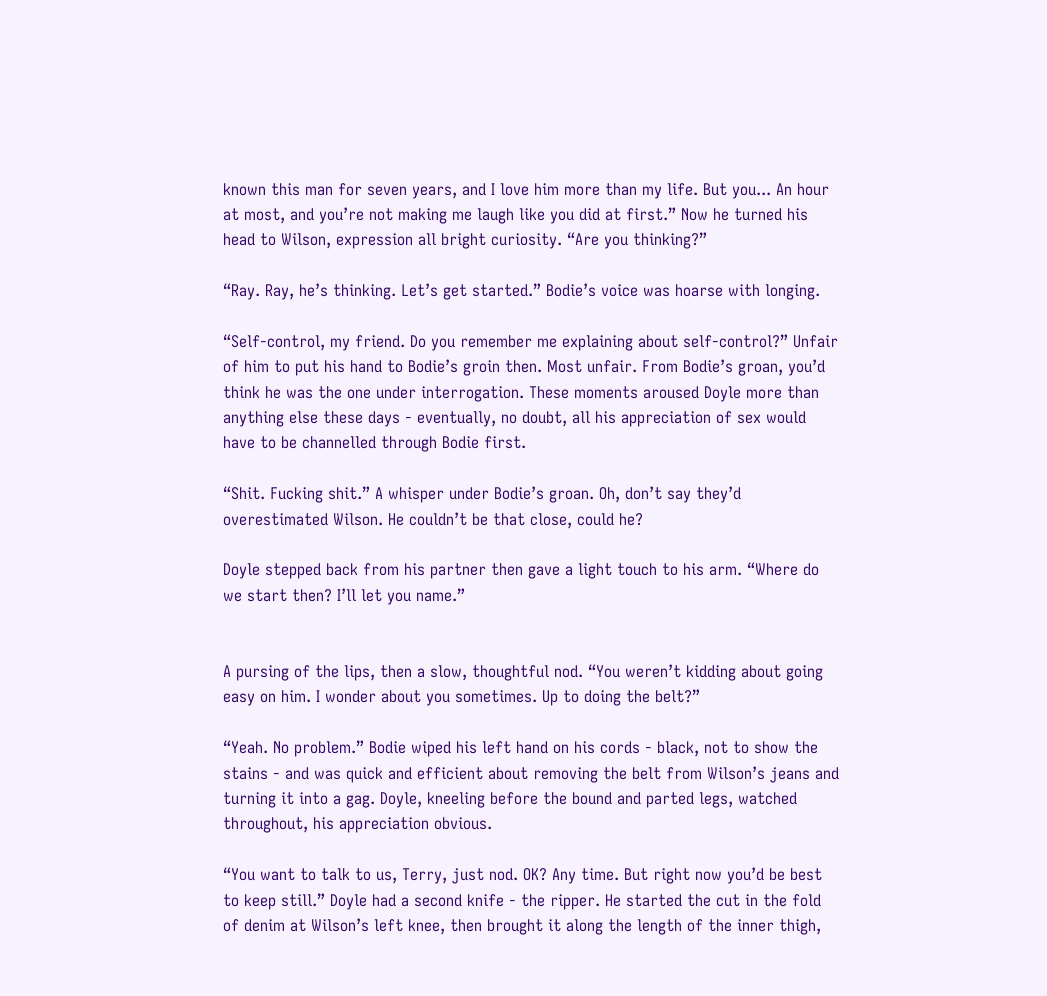known this man for seven years, and I love him more than my life. But you... An hour at most, and you’re not making me laugh like you did at first.” Now he turned his head to Wilson, expression all bright curiosity. “Are you thinking?”

“Ray. Ray, he’s thinking. Let’s get started.” Bodie’s voice was hoarse with longing.

“Self-control, my friend. Do you remember me explaining about self-control?” Unfair of him to put his hand to Bodie’s groin then. Most unfair. From Bodie’s groan, you’d think he was the one under interrogation. These moments aroused Doyle more than anything else these days - eventually, no doubt, all his appreciation of sex would have to be channelled through Bodie first.

“Shit. Fucking shit.” A whisper under Bodie’s groan. Oh, don’t say they’d overestimated Wilson. He couldn’t be that close, could he?

Doyle stepped back from his partner then gave a light touch to his arm. “Where do we start then? I’ll let you name.”


A pursing of the lips, then a slow, thoughtful nod. “You weren’t kidding about going easy on him. I wonder about you sometimes. Up to doing the belt?”

“Yeah. No problem.” Bodie wiped his left hand on his cords - black, not to show the stains - and was quick and efficient about removing the belt from Wilson’s jeans and turning it into a gag. Doyle, kneeling before the bound and parted legs, watched throughout, his appreciation obvious.

“You want to talk to us, Terry, just nod. OK? Any time. But right now you’d be best to keep still.” Doyle had a second knife - the ripper. He started the cut in the fold of denim at Wilson’s left knee, then brought it along the length of the inner thigh,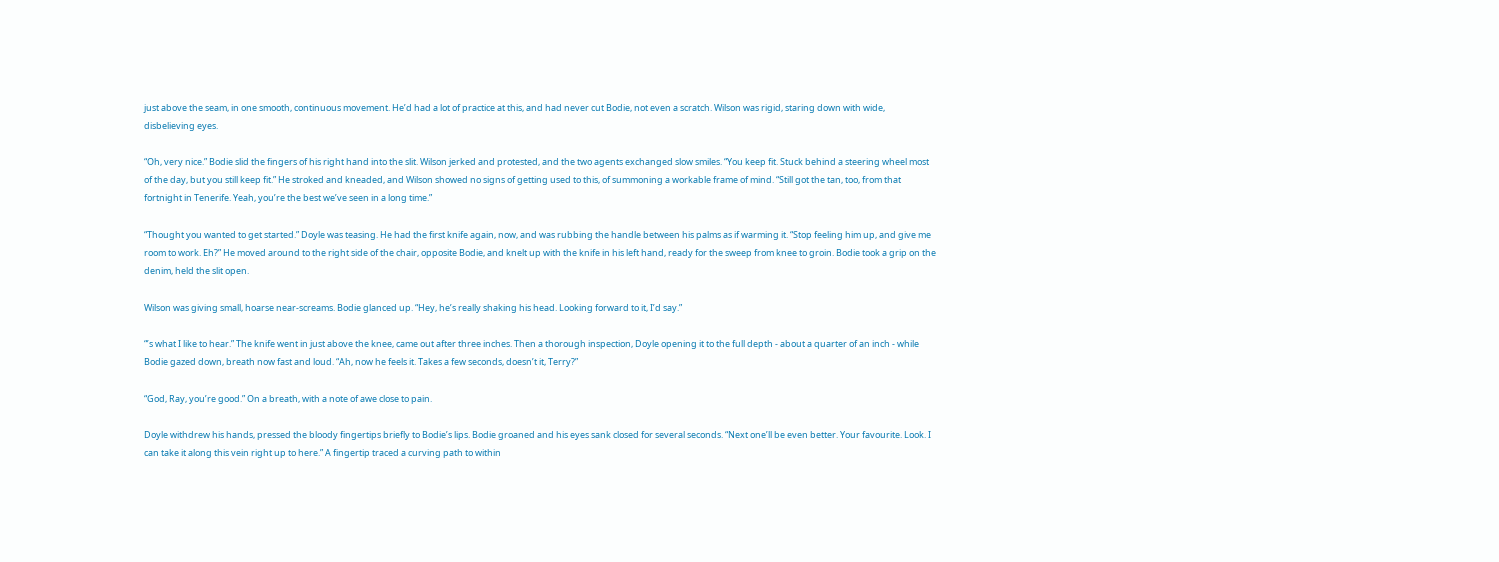just above the seam, in one smooth, continuous movement. He’d had a lot of practice at this, and had never cut Bodie, not even a scratch. Wilson was rigid, staring down with wide, disbelieving eyes.

“Oh, very nice.” Bodie slid the fingers of his right hand into the slit. Wilson jerked and protested, and the two agents exchanged slow smiles. “You keep fit. Stuck behind a steering wheel most of the day, but you still keep fit.” He stroked and kneaded, and Wilson showed no signs of getting used to this, of summoning a workable frame of mind. “Still got the tan, too, from that fortnight in Tenerife. Yeah, you’re the best we’ve seen in a long time.”

“Thought you wanted to get started.” Doyle was teasing. He had the first knife again, now, and was rubbing the handle between his palms as if warming it. “Stop feeling him up, and give me room to work. Eh?” He moved around to the right side of the chair, opposite Bodie, and knelt up with the knife in his left hand, ready for the sweep from knee to groin. Bodie took a grip on the denim, held the slit open.

Wilson was giving small, hoarse near-screams. Bodie glanced up. “Hey, he’s really shaking his head. Looking forward to it, I’d say.”

“’s what I like to hear.” The knife went in just above the knee, came out after three inches. Then a thorough inspection, Doyle opening it to the full depth - about a quarter of an inch - while Bodie gazed down, breath now fast and loud. “Ah, now he feels it. Takes a few seconds, doesn’t it, Terry?”

“God, Ray, you’re good.” On a breath, with a note of awe close to pain.

Doyle withdrew his hands, pressed the bloody fingertips briefly to Bodie’s lips. Bodie groaned and his eyes sank closed for several seconds. “Next one’ll be even better. Your favourite. Look. I can take it along this vein right up to here.” A fingertip traced a curving path to within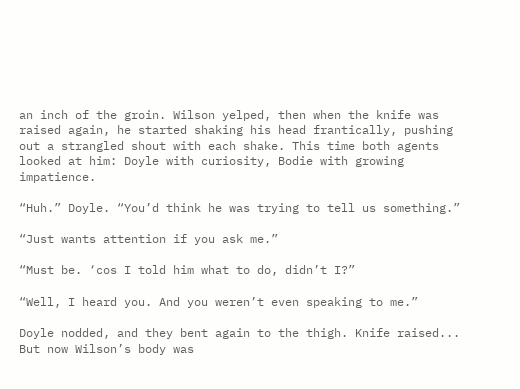an inch of the groin. Wilson yelped, then when the knife was raised again, he started shaking his head frantically, pushing out a strangled shout with each shake. This time both agents looked at him: Doyle with curiosity, Bodie with growing impatience.

“Huh.” Doyle. “You’d think he was trying to tell us something.”

“Just wants attention if you ask me.”

“Must be. ‘cos I told him what to do, didn’t I?”

“Well, I heard you. And you weren’t even speaking to me.”

Doyle nodded, and they bent again to the thigh. Knife raised... But now Wilson’s body was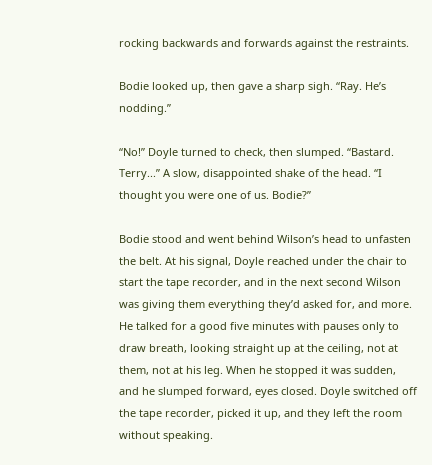rocking backwards and forwards against the restraints.

Bodie looked up, then gave a sharp sigh. “Ray. He’s nodding.”

“No!” Doyle turned to check, then slumped. “Bastard. Terry...” A slow, disappointed shake of the head. “I thought you were one of us. Bodie?”

Bodie stood and went behind Wilson’s head to unfasten the belt. At his signal, Doyle reached under the chair to start the tape recorder, and in the next second Wilson was giving them everything they’d asked for, and more. He talked for a good five minutes with pauses only to draw breath, looking straight up at the ceiling, not at them, not at his leg. When he stopped it was sudden, and he slumped forward, eyes closed. Doyle switched off the tape recorder, picked it up, and they left the room without speaking.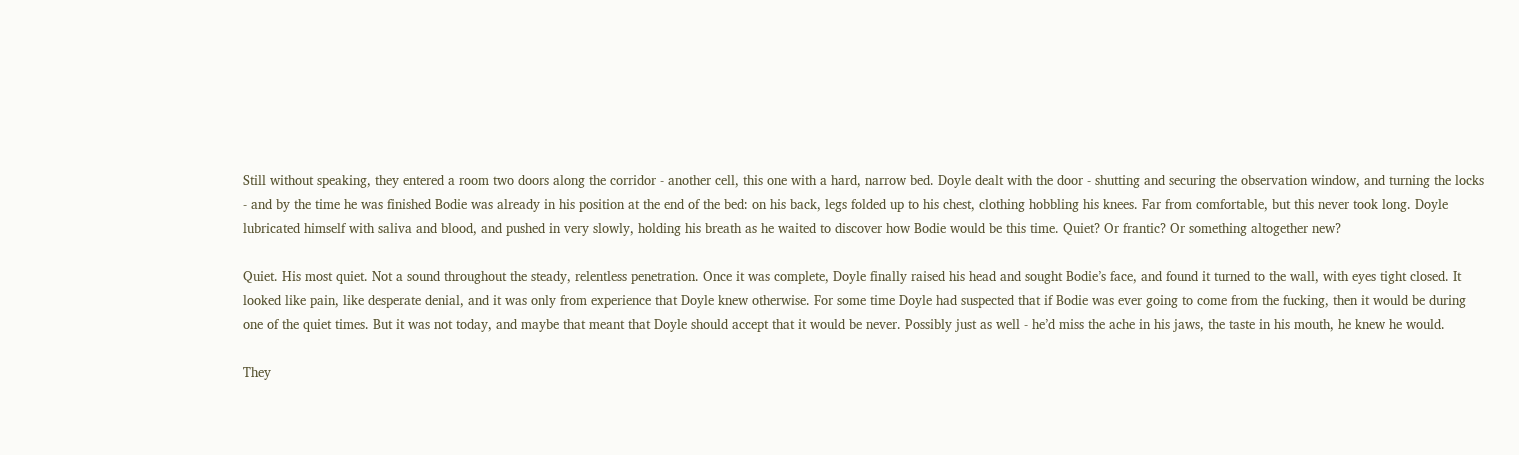Still without speaking, they entered a room two doors along the corridor - another cell, this one with a hard, narrow bed. Doyle dealt with the door - shutting and securing the observation window, and turning the locks - and by the time he was finished Bodie was already in his position at the end of the bed: on his back, legs folded up to his chest, clothing hobbling his knees. Far from comfortable, but this never took long. Doyle lubricated himself with saliva and blood, and pushed in very slowly, holding his breath as he waited to discover how Bodie would be this time. Quiet? Or frantic? Or something altogether new?

Quiet. His most quiet. Not a sound throughout the steady, relentless penetration. Once it was complete, Doyle finally raised his head and sought Bodie’s face, and found it turned to the wall, with eyes tight closed. It looked like pain, like desperate denial, and it was only from experience that Doyle knew otherwise. For some time Doyle had suspected that if Bodie was ever going to come from the fucking, then it would be during one of the quiet times. But it was not today, and maybe that meant that Doyle should accept that it would be never. Possibly just as well - he’d miss the ache in his jaws, the taste in his mouth, he knew he would.

They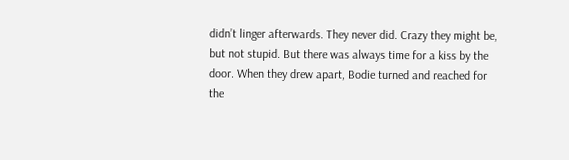didn’t linger afterwards. They never did. Crazy they might be, but not stupid. But there was always time for a kiss by the door. When they drew apart, Bodie turned and reached for the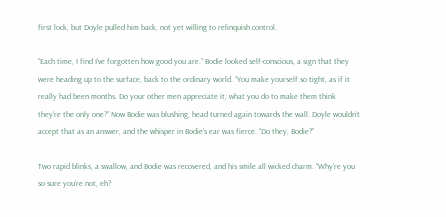first lock, but Doyle pulled him back, not yet willing to relinquish control.

“Each time, I find I’ve forgotten how good you are.” Bodie looked self-conscious, a sign that they were heading up to the surface, back to the ordinary world. “You make yourself so tight, as if it really had been months. Do your other men appreciate it, what you do to make them think they’re the only one?” Now Bodie was blushing, head turned again towards the wall. Doyle wouldn’t accept that as an answer, and the whisper in Bodie’s ear was fierce. “Do they, Bodie?”

Two rapid blinks, a swallow, and Bodie was recovered, and his smile all wicked charm. “Why’re you so sure you’re not, eh?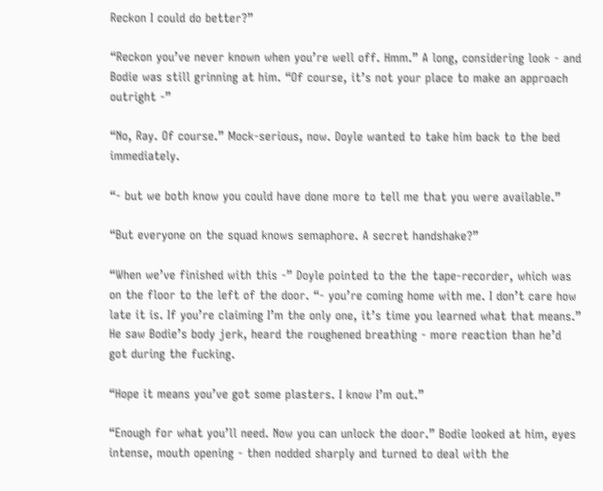Reckon I could do better?”

“Reckon you’ve never known when you’re well off. Hmm.” A long, considering look - and Bodie was still grinning at him. “Of course, it’s not your place to make an approach outright -”

“No, Ray. Of course.” Mock-serious, now. Doyle wanted to take him back to the bed immediately.

“- but we both know you could have done more to tell me that you were available.”

“But everyone on the squad knows semaphore. A secret handshake?”

“When we’ve finished with this -” Doyle pointed to the the tape-recorder, which was on the floor to the left of the door. “- you’re coming home with me. I don’t care how late it is. If you’re claiming I’m the only one, it’s time you learned what that means.” He saw Bodie’s body jerk, heard the roughened breathing - more reaction than he’d got during the fucking.

“Hope it means you’ve got some plasters. I know I’m out.”

“Enough for what you’ll need. Now you can unlock the door.” Bodie looked at him, eyes intense, mouth opening - then nodded sharply and turned to deal with the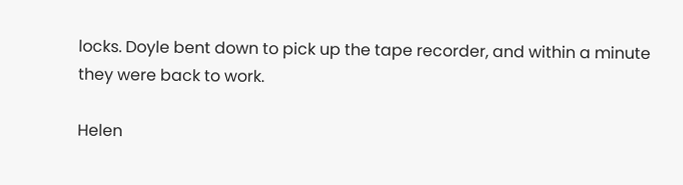locks. Doyle bent down to pick up the tape recorder, and within a minute they were back to work.

Helen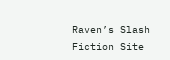Raven’s Slash Fiction Site